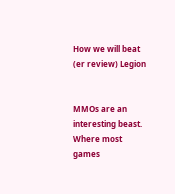How we will beat (er review) Legion


MMOs are an interesting beast. Where most games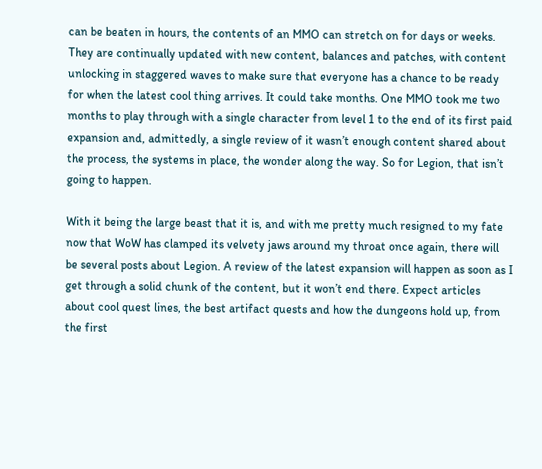can be beaten in hours, the contents of an MMO can stretch on for days or weeks. They are continually updated with new content, balances and patches, with content unlocking in staggered waves to make sure that everyone has a chance to be ready for when the latest cool thing arrives. It could take months. One MMO took me two months to play through with a single character from level 1 to the end of its first paid expansion and, admittedly, a single review of it wasn’t enough content shared about the process, the systems in place, the wonder along the way. So for Legion, that isn’t going to happen.

With it being the large beast that it is, and with me pretty much resigned to my fate now that WoW has clamped its velvety jaws around my throat once again, there will be several posts about Legion. A review of the latest expansion will happen as soon as I get through a solid chunk of the content, but it won’t end there. Expect articles about cool quest lines, the best artifact quests and how the dungeons hold up, from the first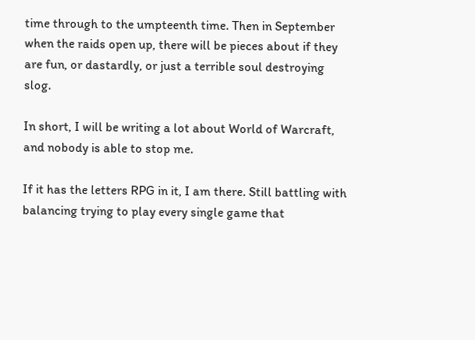time through to the umpteenth time. Then in September when the raids open up, there will be pieces about if they are fun, or dastardly, or just a terrible soul destroying slog.

In short, I will be writing a lot about World of Warcraft, and nobody is able to stop me.

If it has the letters RPG in it, I am there. Still battling with balancing trying to play every single game that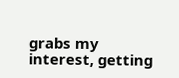grabs my interest, getting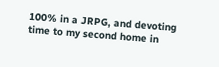100% in a JRPG, and devoting time to my second home in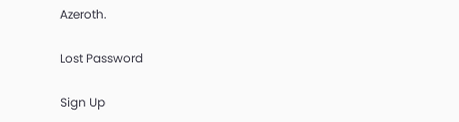Azeroth.

Lost Password

Sign Up